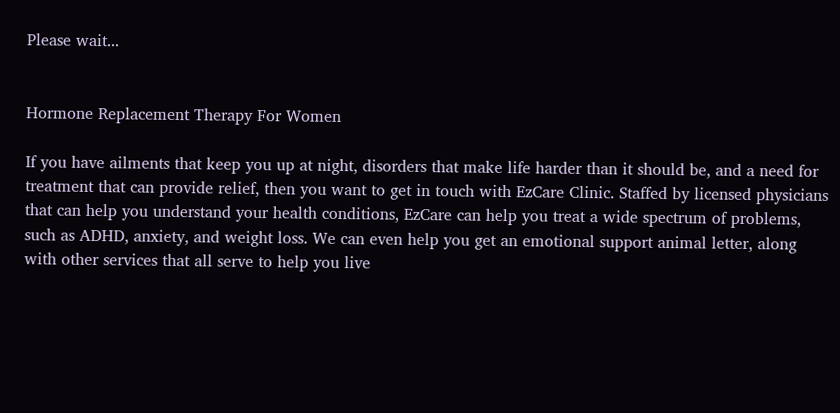Please wait...


Hormone Replacement Therapy For Women

If you have ailments that keep you up at night, disorders that make life harder than it should be, and a need for treatment that can provide relief, then you want to get in touch with EzCare Clinic. Staffed by licensed physicians that can help you understand your health conditions, EzCare can help you treat a wide spectrum of problems, such as ADHD, anxiety, and weight loss. We can even help you get an emotional support animal letter, along with other services that all serve to help you live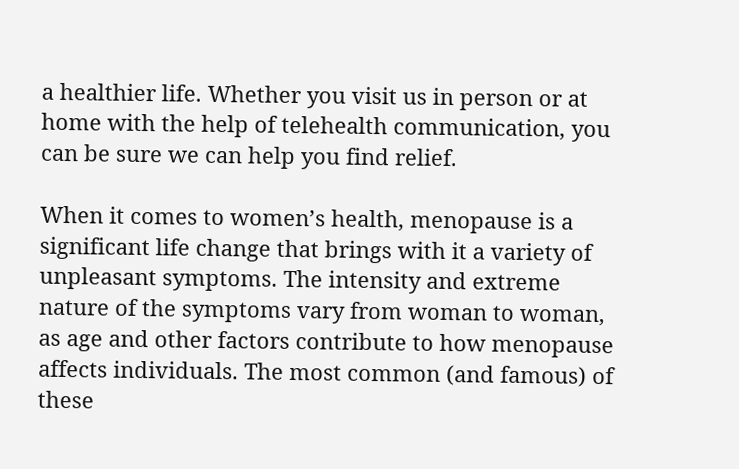a healthier life. Whether you visit us in person or at home with the help of telehealth communication, you can be sure we can help you find relief.

When it comes to women’s health, menopause is a significant life change that brings with it a variety of unpleasant symptoms. The intensity and extreme nature of the symptoms vary from woman to woman, as age and other factors contribute to how menopause affects individuals. The most common (and famous) of these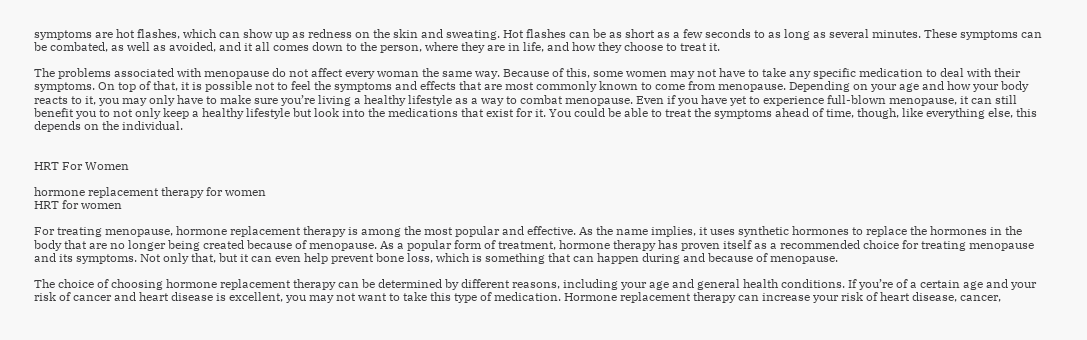symptoms are hot flashes, which can show up as redness on the skin and sweating. Hot flashes can be as short as a few seconds to as long as several minutes. These symptoms can be combated, as well as avoided, and it all comes down to the person, where they are in life, and how they choose to treat it.

The problems associated with menopause do not affect every woman the same way. Because of this, some women may not have to take any specific medication to deal with their symptoms. On top of that, it is possible not to feel the symptoms and effects that are most commonly known to come from menopause. Depending on your age and how your body reacts to it, you may only have to make sure you’re living a healthy lifestyle as a way to combat menopause. Even if you have yet to experience full-blown menopause, it can still benefit you to not only keep a healthy lifestyle but look into the medications that exist for it. You could be able to treat the symptoms ahead of time, though, like everything else, this depends on the individual.


HRT For Women

hormone replacement therapy for women
HRT for women

For treating menopause, hormone replacement therapy is among the most popular and effective. As the name implies, it uses synthetic hormones to replace the hormones in the body that are no longer being created because of menopause. As a popular form of treatment, hormone therapy has proven itself as a recommended choice for treating menopause and its symptoms. Not only that, but it can even help prevent bone loss, which is something that can happen during and because of menopause.

The choice of choosing hormone replacement therapy can be determined by different reasons, including your age and general health conditions. If you’re of a certain age and your risk of cancer and heart disease is excellent, you may not want to take this type of medication. Hormone replacement therapy can increase your risk of heart disease, cancer,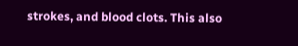strokes, and blood clots. This also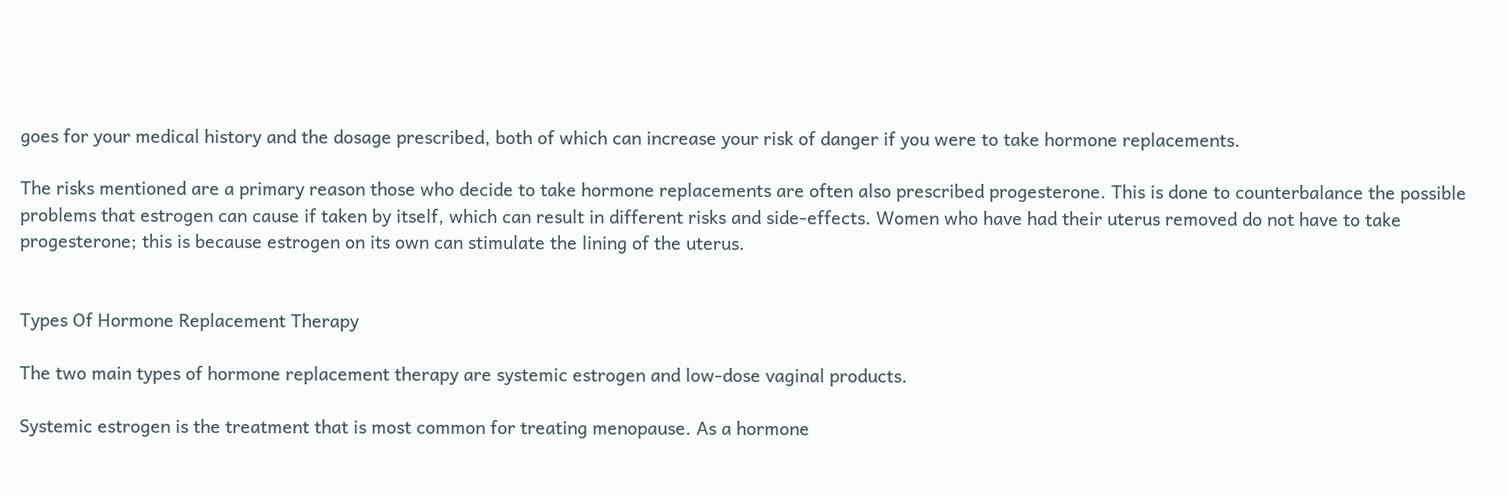goes for your medical history and the dosage prescribed, both of which can increase your risk of danger if you were to take hormone replacements.

The risks mentioned are a primary reason those who decide to take hormone replacements are often also prescribed progesterone. This is done to counterbalance the possible problems that estrogen can cause if taken by itself, which can result in different risks and side-effects. Women who have had their uterus removed do not have to take progesterone; this is because estrogen on its own can stimulate the lining of the uterus.


Types Of Hormone Replacement Therapy

The two main types of hormone replacement therapy are systemic estrogen and low-dose vaginal products.

Systemic estrogen is the treatment that is most common for treating menopause. As a hormone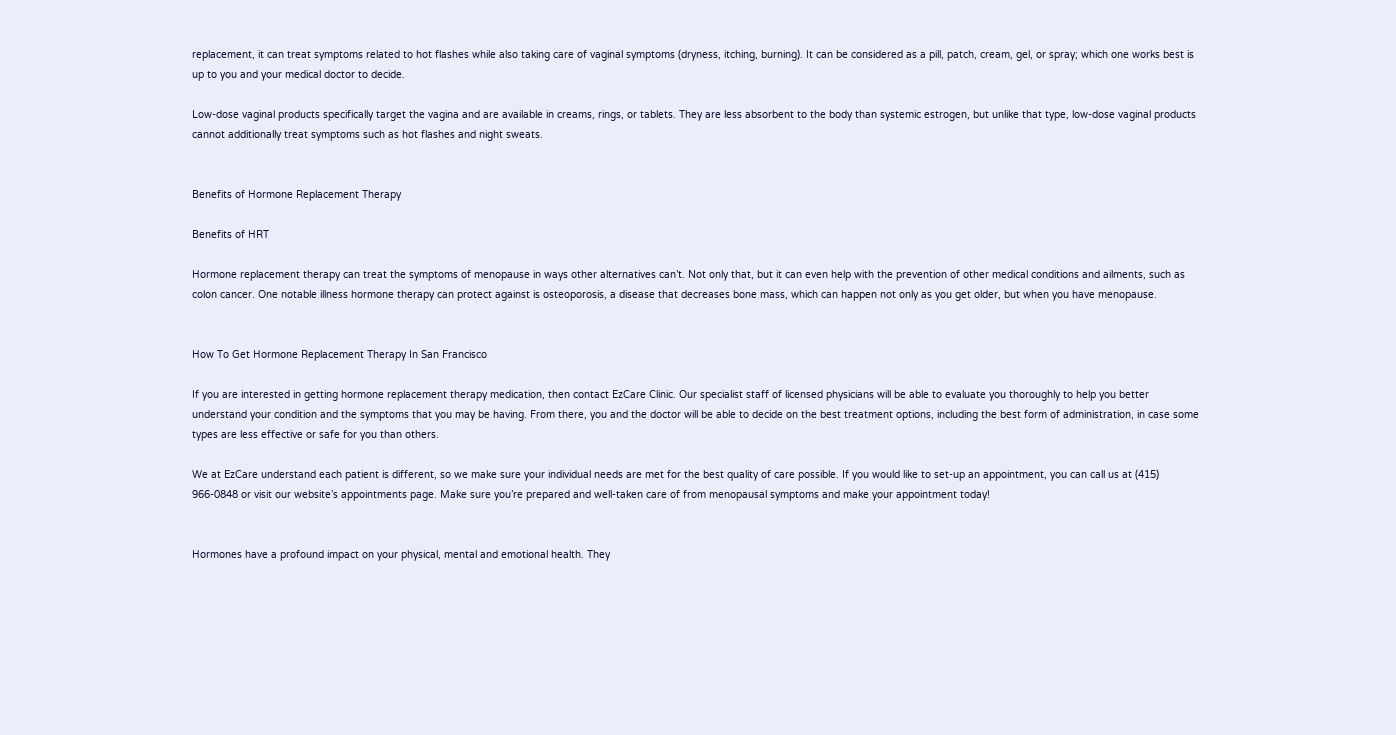replacement, it can treat symptoms related to hot flashes while also taking care of vaginal symptoms (dryness, itching, burning). It can be considered as a pill, patch, cream, gel, or spray; which one works best is up to you and your medical doctor to decide.

Low-dose vaginal products specifically target the vagina and are available in creams, rings, or tablets. They are less absorbent to the body than systemic estrogen, but unlike that type, low-dose vaginal products cannot additionally treat symptoms such as hot flashes and night sweats.


Benefits of Hormone Replacement Therapy

Benefits of HRT

Hormone replacement therapy can treat the symptoms of menopause in ways other alternatives can’t. Not only that, but it can even help with the prevention of other medical conditions and ailments, such as colon cancer. One notable illness hormone therapy can protect against is osteoporosis, a disease that decreases bone mass, which can happen not only as you get older, but when you have menopause.


How To Get Hormone Replacement Therapy In San Francisco

If you are interested in getting hormone replacement therapy medication, then contact EzCare Clinic. Our specialist staff of licensed physicians will be able to evaluate you thoroughly to help you better understand your condition and the symptoms that you may be having. From there, you and the doctor will be able to decide on the best treatment options, including the best form of administration, in case some types are less effective or safe for you than others.

We at EzCare understand each patient is different, so we make sure your individual needs are met for the best quality of care possible. If you would like to set-up an appointment, you can call us at (415) 966-0848 or visit our website’s appointments page. Make sure you’re prepared and well-taken care of from menopausal symptoms and make your appointment today!


Hormones have a profound impact on your physical, mental and emotional health. They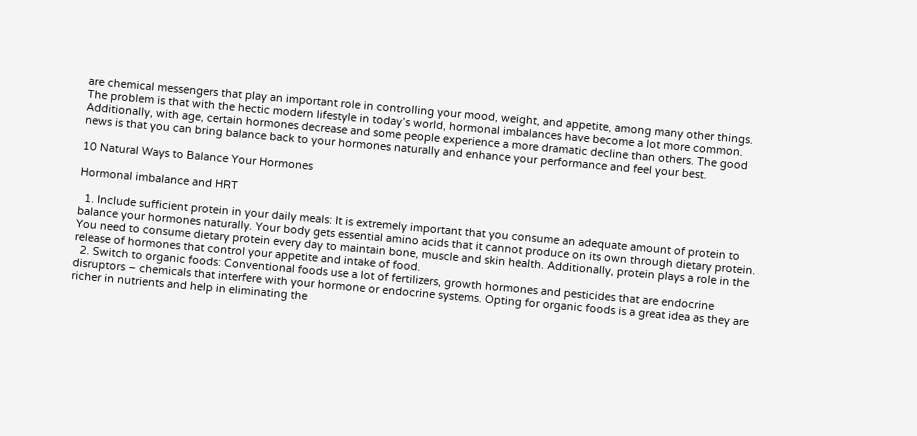are chemical messengers that play an important role in controlling your mood, weight, and appetite, among many other things. The problem is that with the hectic modern lifestyle in today’s world, hormonal imbalances have become a lot more common. Additionally, with age, certain hormones decrease and some people experience a more dramatic decline than others. The good news is that you can bring balance back to your hormones naturally and enhance your performance and feel your best.

10 Natural Ways to Balance Your Hormones

Hormonal imbalance and HRT

  1. Include sufficient protein in your daily meals: It is extremely important that you consume an adequate amount of protein to balance your hormones naturally. Your body gets essential amino acids that it cannot produce on its own through dietary protein. You need to consume dietary protein every day to maintain bone, muscle and skin health. Additionally, protein plays a role in the release of hormones that control your appetite and intake of food.
  2. Switch to organic foods: Conventional foods use a lot of fertilizers, growth hormones and pesticides that are endocrine disruptors – chemicals that interfere with your hormone or endocrine systems. Opting for organic foods is a great idea as they are richer in nutrients and help in eliminating the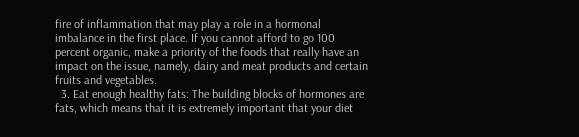fire of inflammation that may play a role in a hormonal imbalance in the first place. If you cannot afford to go 100 percent organic, make a priority of the foods that really have an impact on the issue, namely, dairy and meat products and certain fruits and vegetables.
  3. Eat enough healthy fats: The building blocks of hormones are fats, which means that it is extremely important that your diet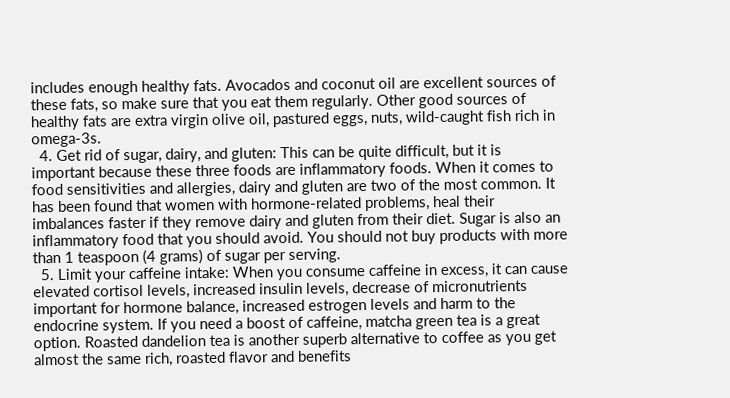includes enough healthy fats. Avocados and coconut oil are excellent sources of these fats, so make sure that you eat them regularly. Other good sources of healthy fats are extra virgin olive oil, pastured eggs, nuts, wild-caught fish rich in omega-3s.
  4. Get rid of sugar, dairy, and gluten: This can be quite difficult, but it is important because these three foods are inflammatory foods. When it comes to food sensitivities and allergies, dairy and gluten are two of the most common. It has been found that women with hormone-related problems, heal their imbalances faster if they remove dairy and gluten from their diet. Sugar is also an inflammatory food that you should avoid. You should not buy products with more than 1 teaspoon (4 grams) of sugar per serving.
  5. Limit your caffeine intake: When you consume caffeine in excess, it can cause elevated cortisol levels, increased insulin levels, decrease of micronutrients important for hormone balance, increased estrogen levels and harm to the endocrine system. If you need a boost of caffeine, matcha green tea is a great option. Roasted dandelion tea is another superb alternative to coffee as you get almost the same rich, roasted flavor and benefits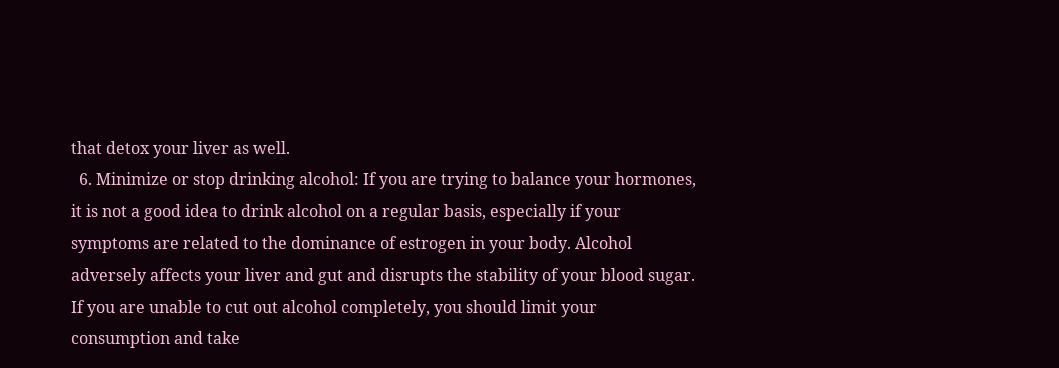that detox your liver as well.
  6. Minimize or stop drinking alcohol: If you are trying to balance your hormones, it is not a good idea to drink alcohol on a regular basis, especially if your symptoms are related to the dominance of estrogen in your body. Alcohol adversely affects your liver and gut and disrupts the stability of your blood sugar. If you are unable to cut out alcohol completely, you should limit your consumption and take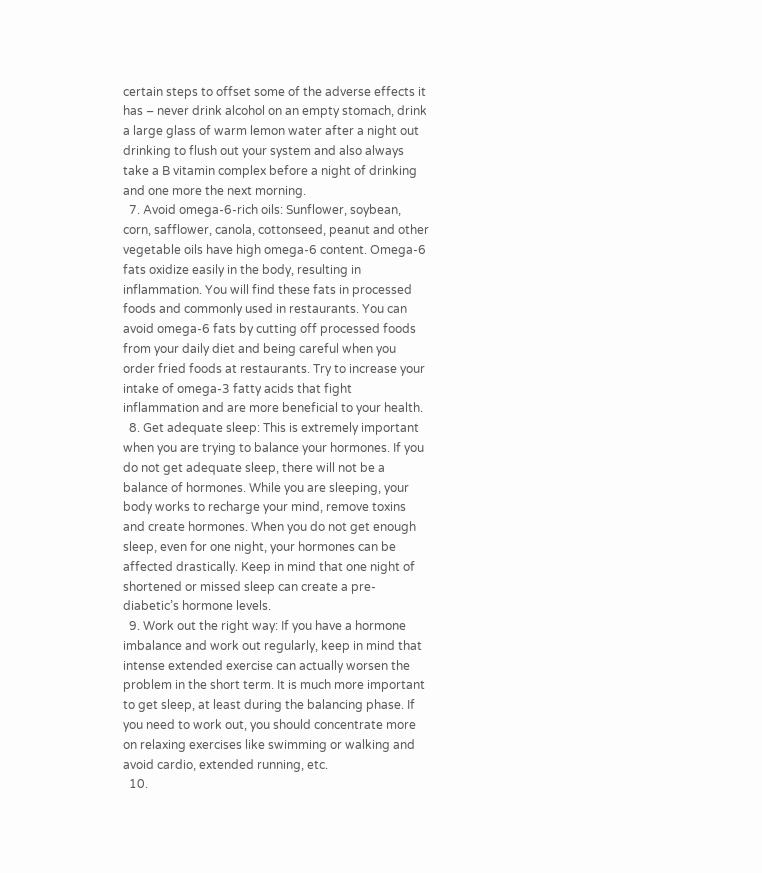certain steps to offset some of the adverse effects it has – never drink alcohol on an empty stomach, drink a large glass of warm lemon water after a night out drinking to flush out your system and also always take a B vitamin complex before a night of drinking and one more the next morning.
  7. Avoid omega-6-rich oils: Sunflower, soybean, corn, safflower, canola, cottonseed, peanut and other vegetable oils have high omega-6 content. Omega-6 fats oxidize easily in the body, resulting in inflammation. You will find these fats in processed foods and commonly used in restaurants. You can avoid omega-6 fats by cutting off processed foods from your daily diet and being careful when you order fried foods at restaurants. Try to increase your intake of omega-3 fatty acids that fight inflammation and are more beneficial to your health.
  8. Get adequate sleep: This is extremely important when you are trying to balance your hormones. If you do not get adequate sleep, there will not be a balance of hormones. While you are sleeping, your body works to recharge your mind, remove toxins and create hormones. When you do not get enough sleep, even for one night, your hormones can be affected drastically. Keep in mind that one night of shortened or missed sleep can create a pre-diabetic’s hormone levels.
  9. Work out the right way: If you have a hormone imbalance and work out regularly, keep in mind that intense extended exercise can actually worsen the problem in the short term. It is much more important to get sleep, at least during the balancing phase. If you need to work out, you should concentrate more on relaxing exercises like swimming or walking and avoid cardio, extended running, etc.
  10.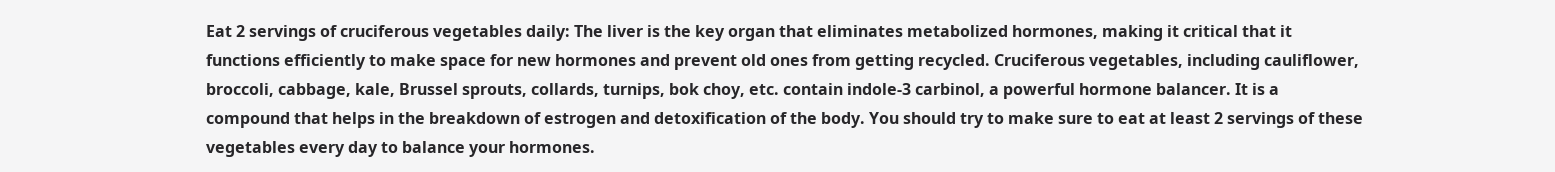Eat 2 servings of cruciferous vegetables daily: The liver is the key organ that eliminates metabolized hormones, making it critical that it functions efficiently to make space for new hormones and prevent old ones from getting recycled. Cruciferous vegetables, including cauliflower, broccoli, cabbage, kale, Brussel sprouts, collards, turnips, bok choy, etc. contain indole-3 carbinol, a powerful hormone balancer. It is a compound that helps in the breakdown of estrogen and detoxification of the body. You should try to make sure to eat at least 2 servings of these vegetables every day to balance your hormones.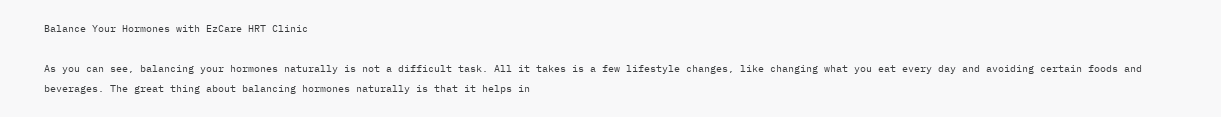Balance Your Hormones with EzCare HRT Clinic

As you can see, balancing your hormones naturally is not a difficult task. All it takes is a few lifestyle changes, like changing what you eat every day and avoiding certain foods and beverages. The great thing about balancing hormones naturally is that it helps in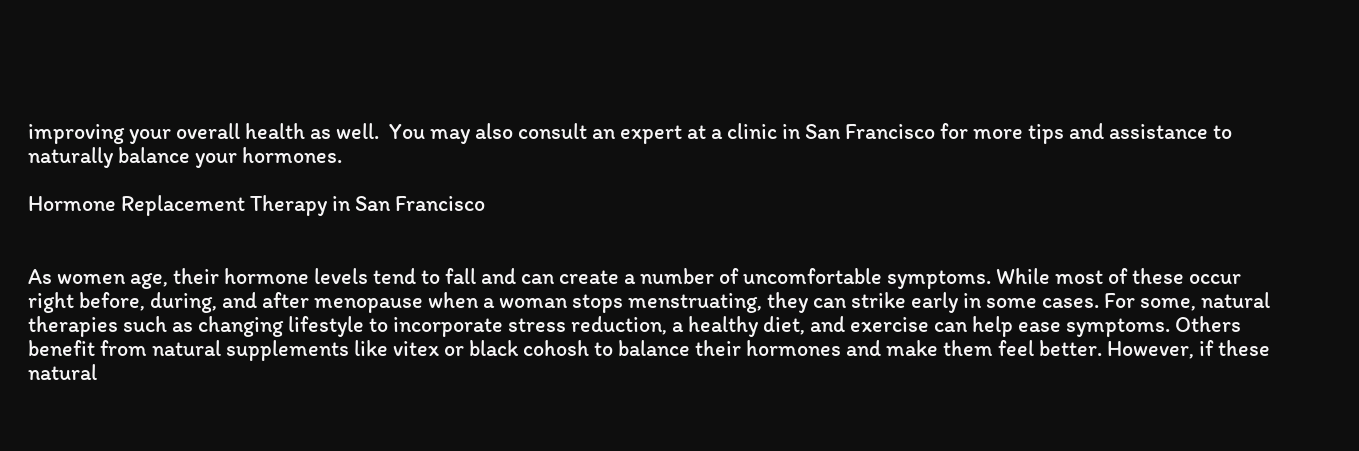improving your overall health as well.  You may also consult an expert at a clinic in San Francisco for more tips and assistance to naturally balance your hormones.

Hormone Replacement Therapy in San Francisco


As women age, their hormone levels tend to fall and can create a number of uncomfortable symptoms. While most of these occur right before, during, and after menopause when a woman stops menstruating, they can strike early in some cases. For some, natural therapies such as changing lifestyle to incorporate stress reduction, a healthy diet, and exercise can help ease symptoms. Others benefit from natural supplements like vitex or black cohosh to balance their hormones and make them feel better. However, if these natural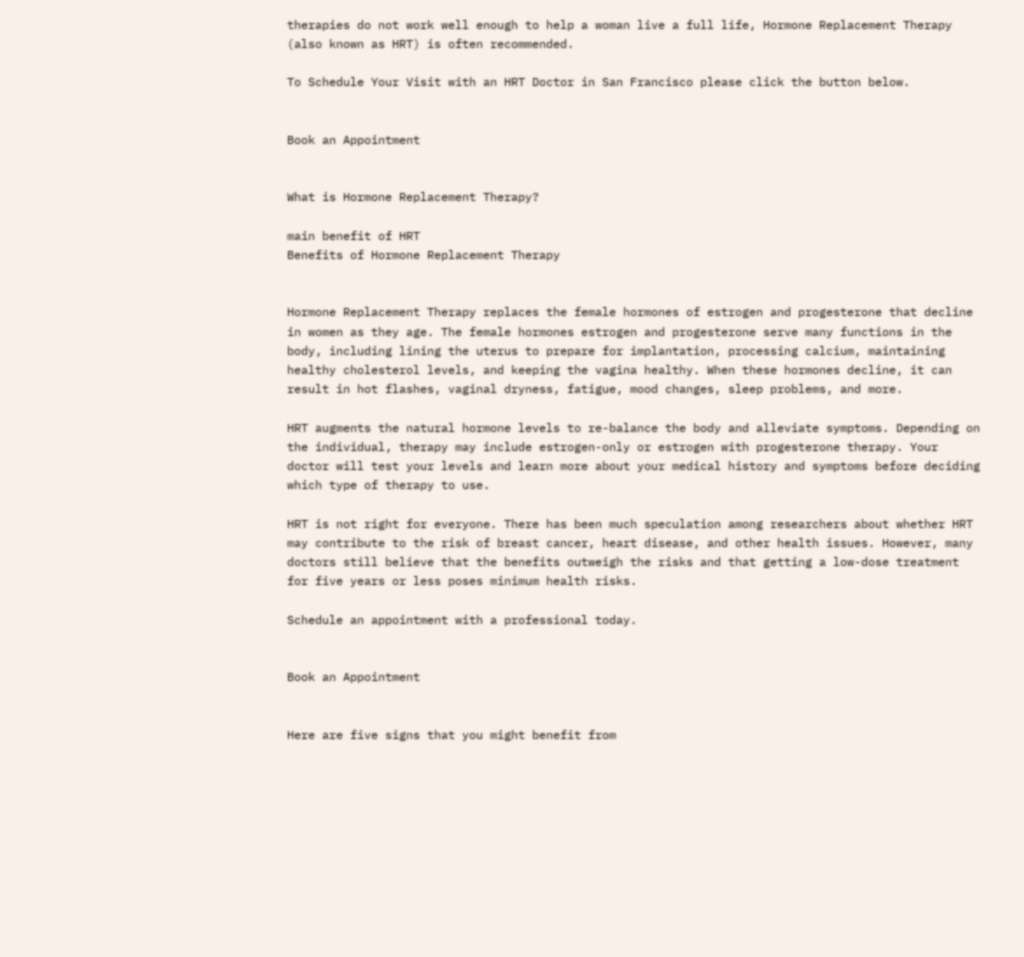therapies do not work well enough to help a woman live a full life, Hormone Replacement Therapy (also known as HRT) is often recommended.

To Schedule Your Visit with an HRT Doctor in San Francisco please click the button below.


Book an Appointment


What is Hormone Replacement Therapy?

main benefit of HRT
Benefits of Hormone Replacement Therapy


Hormone Replacement Therapy replaces the female hormones of estrogen and progesterone that decline in women as they age. The female hormones estrogen and progesterone serve many functions in the body, including lining the uterus to prepare for implantation, processing calcium, maintaining healthy cholesterol levels, and keeping the vagina healthy. When these hormones decline, it can result in hot flashes, vaginal dryness, fatigue, mood changes, sleep problems, and more.

HRT augments the natural hormone levels to re-balance the body and alleviate symptoms. Depending on the individual, therapy may include estrogen-only or estrogen with progesterone therapy. Your doctor will test your levels and learn more about your medical history and symptoms before deciding which type of therapy to use.

HRT is not right for everyone. There has been much speculation among researchers about whether HRT may contribute to the risk of breast cancer, heart disease, and other health issues. However, many doctors still believe that the benefits outweigh the risks and that getting a low-dose treatment for five years or less poses minimum health risks.

Schedule an appointment with a professional today.


Book an Appointment


Here are five signs that you might benefit from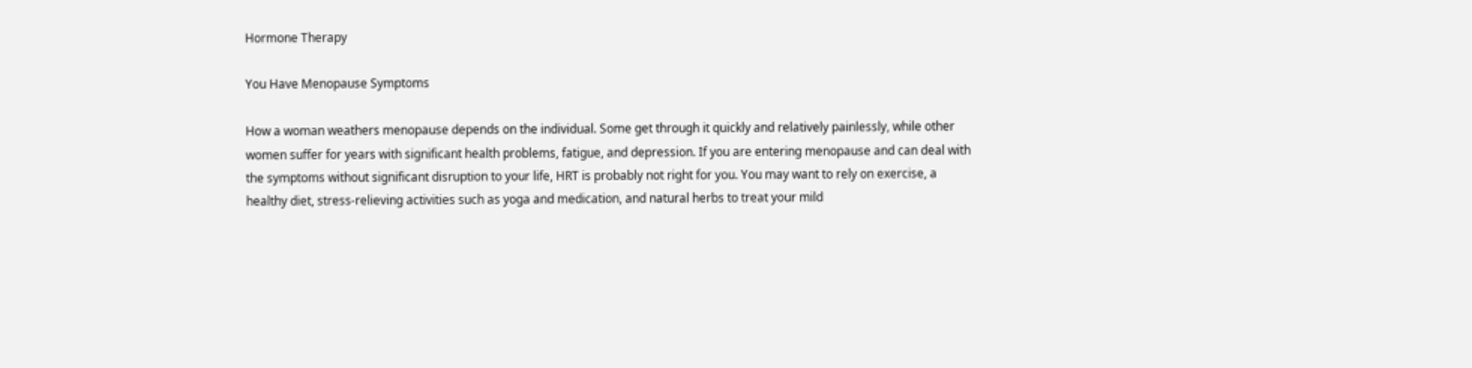Hormone Therapy

You Have Menopause Symptoms

How a woman weathers menopause depends on the individual. Some get through it quickly and relatively painlessly, while other women suffer for years with significant health problems, fatigue, and depression. If you are entering menopause and can deal with the symptoms without significant disruption to your life, HRT is probably not right for you. You may want to rely on exercise, a healthy diet, stress-relieving activities such as yoga and medication, and natural herbs to treat your mild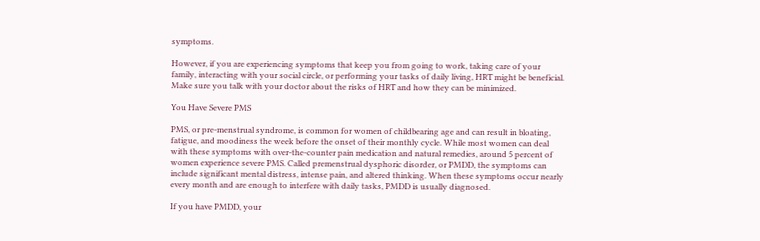symptoms.

However, if you are experiencing symptoms that keep you from going to work, taking care of your family, interacting with your social circle, or performing your tasks of daily living, HRT might be beneficial. Make sure you talk with your doctor about the risks of HRT and how they can be minimized.

You Have Severe PMS

PMS, or pre-menstrual syndrome, is common for women of childbearing age and can result in bloating, fatigue, and moodiness the week before the onset of their monthly cycle. While most women can deal with these symptoms with over-the-counter pain medication and natural remedies, around 5 percent of women experience severe PMS. Called premenstrual dysphoric disorder, or PMDD, the symptoms can include significant mental distress, intense pain, and altered thinking. When these symptoms occur nearly every month and are enough to interfere with daily tasks, PMDD is usually diagnosed.

If you have PMDD, your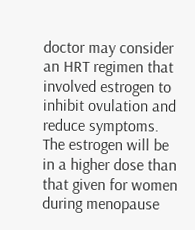doctor may consider an HRT regimen that involved estrogen to inhibit ovulation and reduce symptoms. The estrogen will be in a higher dose than that given for women during menopause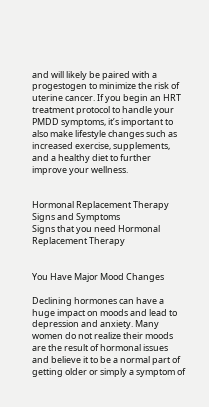and will likely be paired with a progestogen to minimize the risk of uterine cancer. If you begin an HRT treatment protocol to handle your PMDD symptoms, it’s important to also make lifestyle changes such as increased exercise, supplements, and a healthy diet to further improve your wellness.


Hormonal Replacement Therapy Signs and Symptoms
Signs that you need Hormonal Replacement Therapy


You Have Major Mood Changes

Declining hormones can have a huge impact on moods and lead to depression and anxiety. Many women do not realize their moods are the result of hormonal issues and believe it to be a normal part of getting older or simply a symptom of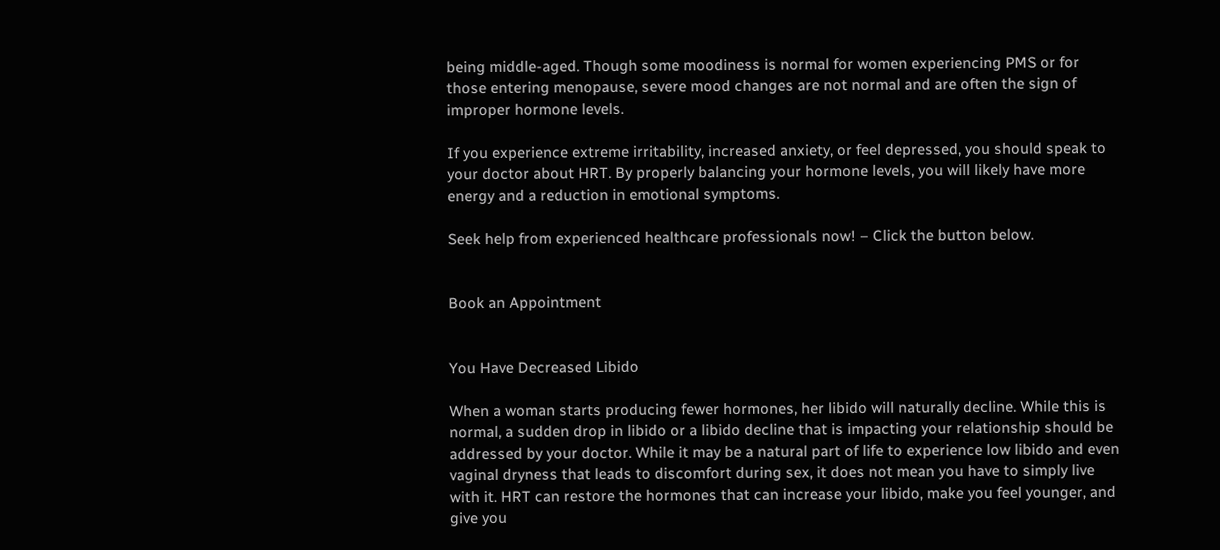being middle-aged. Though some moodiness is normal for women experiencing PMS or for those entering menopause, severe mood changes are not normal and are often the sign of improper hormone levels.

If you experience extreme irritability, increased anxiety, or feel depressed, you should speak to your doctor about HRT. By properly balancing your hormone levels, you will likely have more energy and a reduction in emotional symptoms.

Seek help from experienced healthcare professionals now! – Click the button below.


Book an Appointment


You Have Decreased Libido

When a woman starts producing fewer hormones, her libido will naturally decline. While this is normal, a sudden drop in libido or a libido decline that is impacting your relationship should be addressed by your doctor. While it may be a natural part of life to experience low libido and even vaginal dryness that leads to discomfort during sex, it does not mean you have to simply live with it. HRT can restore the hormones that can increase your libido, make you feel younger, and give you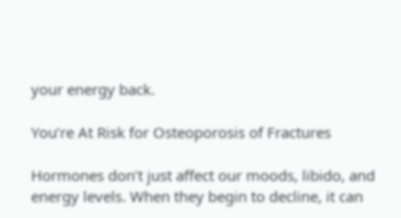your energy back.

You’re At Risk for Osteoporosis of Fractures

Hormones don’t just affect our moods, libido, and energy levels. When they begin to decline, it can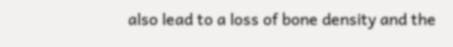also lead to a loss of bone density and the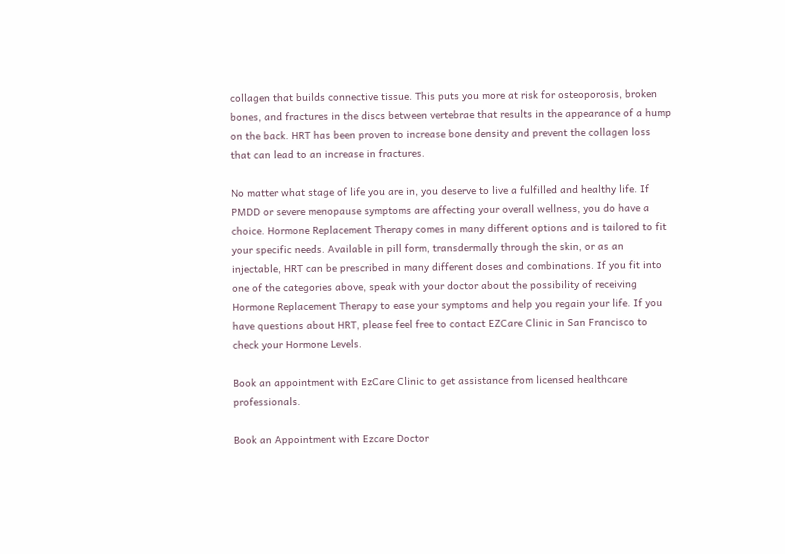collagen that builds connective tissue. This puts you more at risk for osteoporosis, broken bones, and fractures in the discs between vertebrae that results in the appearance of a hump on the back. HRT has been proven to increase bone density and prevent the collagen loss that can lead to an increase in fractures.

No matter what stage of life you are in, you deserve to live a fulfilled and healthy life. If PMDD or severe menopause symptoms are affecting your overall wellness, you do have a choice. Hormone Replacement Therapy comes in many different options and is tailored to fit your specific needs. Available in pill form, transdermally through the skin, or as an injectable, HRT can be prescribed in many different doses and combinations. If you fit into one of the categories above, speak with your doctor about the possibility of receiving Hormone Replacement Therapy to ease your symptoms and help you regain your life. If you have questions about HRT, please feel free to contact EZCare Clinic in San Francisco to check your Hormone Levels.

Book an appointment with EzCare Clinic to get assistance from licensed healthcare professionals.

Book an Appointment with Ezcare Doctor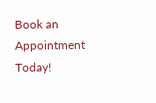Book an Appointment Today!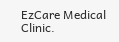EzCare Medical Clinic.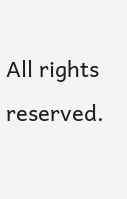All rights reserved.